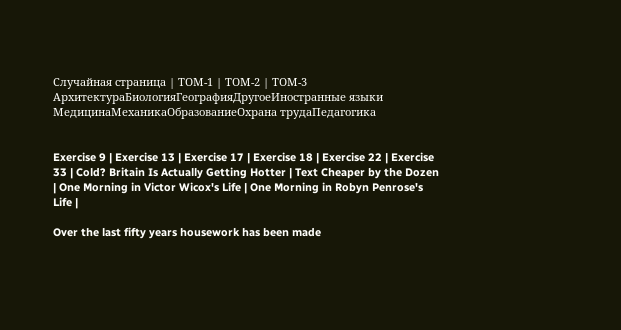Случайная страница | ТОМ-1 | ТОМ-2 | ТОМ-3
АрхитектураБиологияГеографияДругоеИностранные языки
МедицинаМеханикаОбразованиеОхрана трудаПедагогика


Exercise 9 | Exercise 13 | Exercise 17 | Exercise 18 | Exercise 22 | Exercise 33 | Cold? Britain Is Actually Getting Hotter | Text Cheaper by the Dozen | One Morning in Victor Wicox's Life | One Morning in Robyn Penrose's Life |

Over the last fifty years housework has been made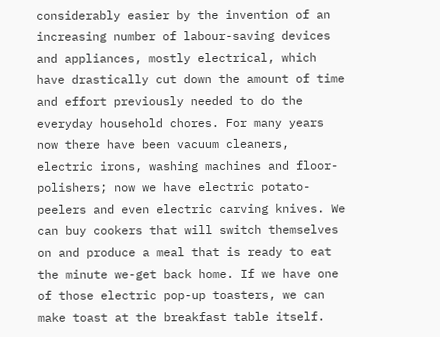considerably easier by the invention of an increasing number of labour-saving devices and appliances, mostly electrical, which have drastically cut down the amount of time and effort previously needed to do the everyday household chores. For many years now there have been vacuum cleaners, electric irons, washing machines and floor-polishers; now we have electric potato-peelers and even electric carving knives. We can buy cookers that will switch themselves on and produce a meal that is ready to eat the minute we-get back home. If we have one of those electric pop-up toasters, we can make toast at the breakfast table itself.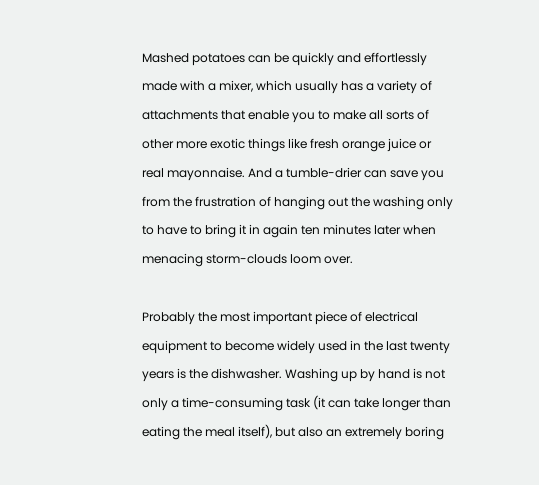Mashed potatoes can be quickly and effortlessly made with a mixer, which usually has a variety of attachments that enable you to make all sorts of other more exotic things like fresh orange juice or real mayonnaise. And a tumble-drier can save you from the frustration of hanging out the washing only to have to bring it in again ten minutes later when menacing storm-clouds loom over.

Probably the most important piece of electrical equipment to become widely used in the last twenty years is the dishwasher. Washing up by hand is not only a time-consuming task (it can take longer than eating the meal itself), but also an extremely boring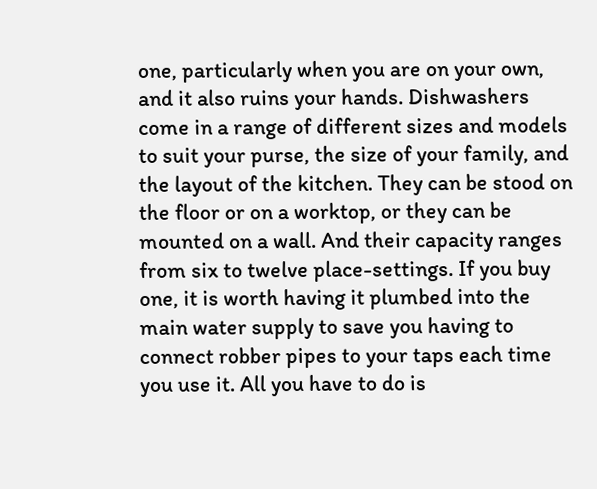one, particularly when you are on your own, and it also ruins your hands. Dishwashers come in a range of different sizes and models to suit your purse, the size of your family, and the layout of the kitchen. They can be stood on the floor or on a worktop, or they can be mounted on a wall. And their capacity ranges from six to twelve place-settings. If you buy one, it is worth having it plumbed into the main water supply to save you having to connect robber pipes to your taps each time you use it. All you have to do is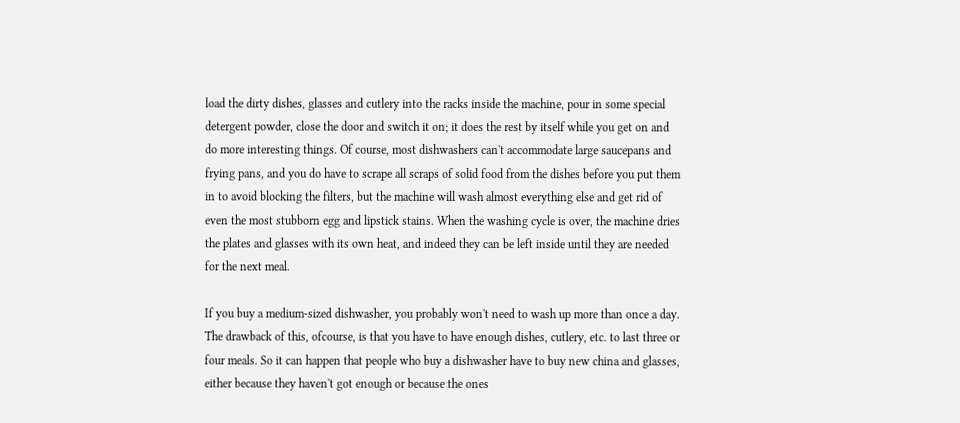load the dirty dishes, glasses and cutlery into the racks inside the machine, pour in some special detergent powder, close the door and switch it on; it does the rest by itself while you get on and do more interesting things. Of course, most dishwashers can't accommodate large saucepans and frying pans, and you do have to scrape all scraps of solid food from the dishes before you put them in to avoid blocking the filters, but the machine will wash almost everything else and get rid of even the most stubborn egg and lipstick stains. When the washing cycle is over, the machine dries the plates and glasses with its own heat, and indeed they can be left inside until they are needed for the next meal.

If you buy a medium-sized dishwasher, you probably won't need to wash up more than once a day. The drawback of this, ofcourse, is that you have to have enough dishes, cutlery, etc. to last three or four meals. So it can happen that people who buy a dishwasher have to buy new china and glasses, either because they haven't got enough or because the ones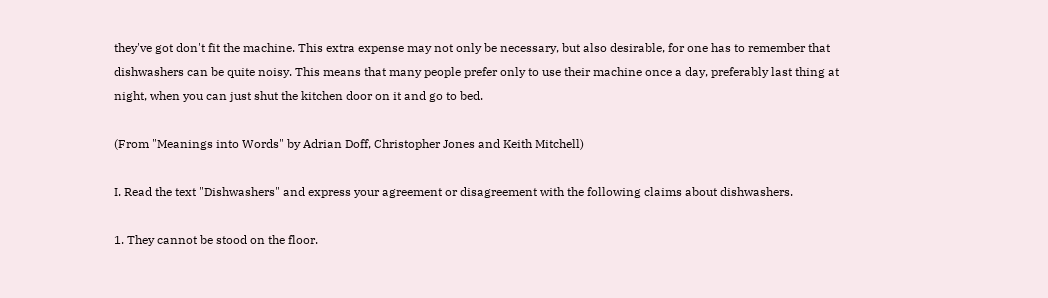they've got don't fit the machine. This extra expense may not only be necessary, but also desirable, for one has to remember that dishwashers can be quite noisy. This means that many people prefer only to use their machine once a day, preferably last thing at night, when you can just shut the kitchen door on it and go to bed.

(From "Meanings into Words" by Adrian Doff, Christopher Jones and Keith Mitchell)

I. Read the text "Dishwashers" and express your agreement or disagreement with the following claims about dishwashers.

1. They cannot be stood on the floor.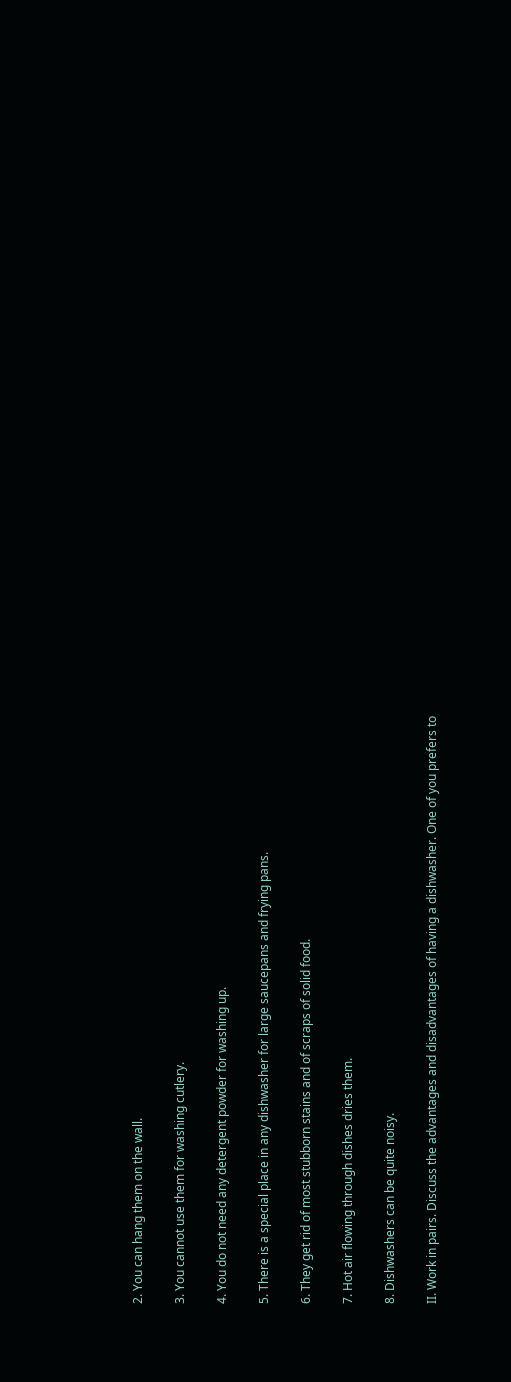2. You can hang them on the wall.

3. You cannot use them for washing cutlery.

4. You do not need any detergent powder for washing up.

5. There is a special place in any dishwasher for large saucepans and frying pans.

6. They get rid of most stubborn stains and of scraps of solid food.

7. Hot air flowing through dishes dries them.

8. Dishwashers can be quite noisy.

II. Work in pairs. Discuss the advantages and disadvantages of having a dishwasher. One of you prefers to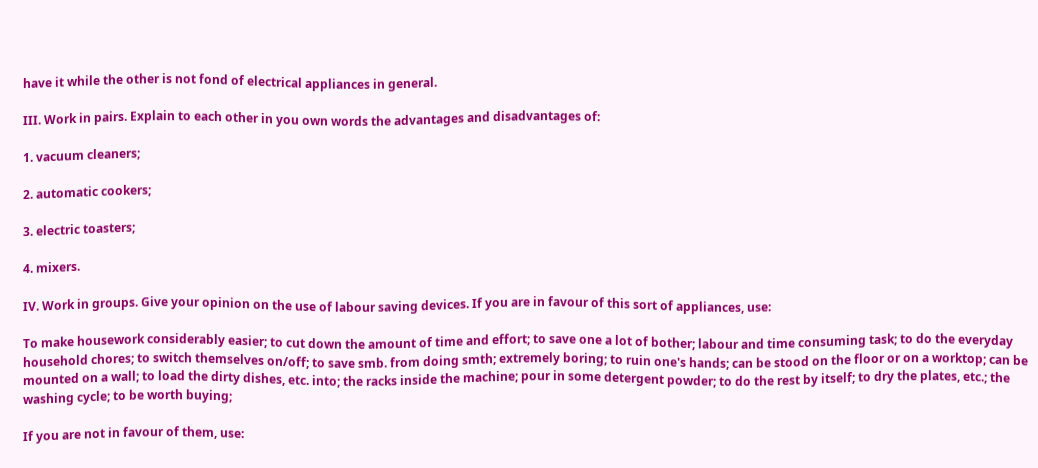have it while the other is not fond of electrical appliances in general.

III. Work in pairs. Explain to each other in you own words the advantages and disadvantages of:

1. vacuum cleaners;

2. automatic cookers;

3. electric toasters;

4. mixers.

IV. Work in groups. Give your opinion on the use of labour saving devices. If you are in favour of this sort of appliances, use:

To make housework considerably easier; to cut down the amount of time and effort; to save one a lot of bother; labour and time consuming task; to do the everyday household chores; to switch themselves on/off; to save smb. from doing smth; extremely boring; to ruin one's hands; can be stood on the floor or on a worktop; can be mounted on a wall; to load the dirty dishes, etc. into; the racks inside the machine; pour in some detergent powder; to do the rest by itself; to dry the plates, etc.; the washing cycle; to be worth buying;

If you are not in favour of them, use: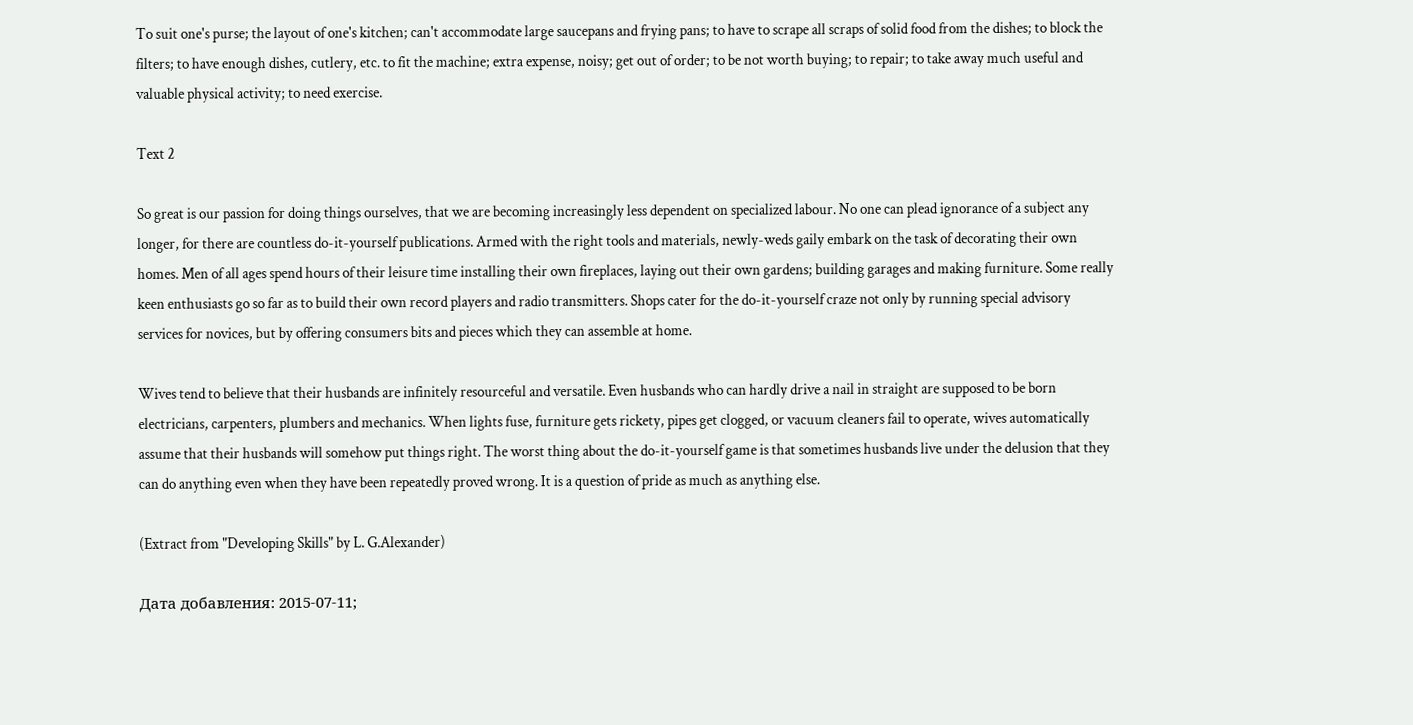To suit one's purse; the layout of one's kitchen; can't accommodate large saucepans and frying pans; to have to scrape all scraps of solid food from the dishes; to block the filters; to have enough dishes, cutlery, etc. to fit the machine; extra expense, noisy; get out of order; to be not worth buying; to repair; to take away much useful and valuable physical activity; to need exercise.

Text 2

So great is our passion for doing things ourselves, that we are becoming increasingly less dependent on specialized labour. No one can plead ignorance of a subject any longer, for there are countless do-it-yourself publications. Armed with the right tools and materials, newly-weds gaily embark on the task of decorating their own homes. Men of all ages spend hours of their leisure time installing their own fireplaces, laying out their own gardens; building garages and making furniture. Some really keen enthusiasts go so far as to build their own record players and radio transmitters. Shops cater for the do-it-yourself craze not only by running special advisory services for novices, but by offering consumers bits and pieces which they can assemble at home.

Wives tend to believe that their husbands are infinitely resourceful and versatile. Even husbands who can hardly drive a nail in straight are supposed to be born electricians, carpenters, plumbers and mechanics. When lights fuse, furniture gets rickety, pipes get clogged, or vacuum cleaners fail to operate, wives automatically assume that their husbands will somehow put things right. The worst thing about the do-it-yourself game is that sometimes husbands live under the delusion that they can do anything even when they have been repeatedly proved wrong. It is a question of pride as much as anything else.

(Extract from "Developing Skills" by L. G.Alexander)

Дата добавления: 2015-07-11;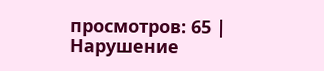просмотров: 65 | Нарушение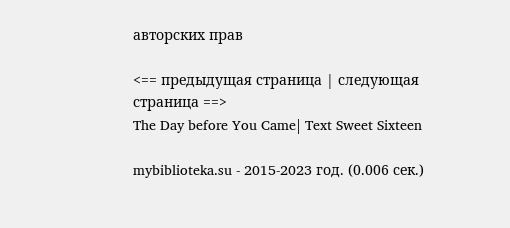авторских прав

<== предыдущая страница | следующая страница ==>
The Day before You Came| Text Sweet Sixteen

mybiblioteka.su - 2015-2023 год. (0.006 сек.)